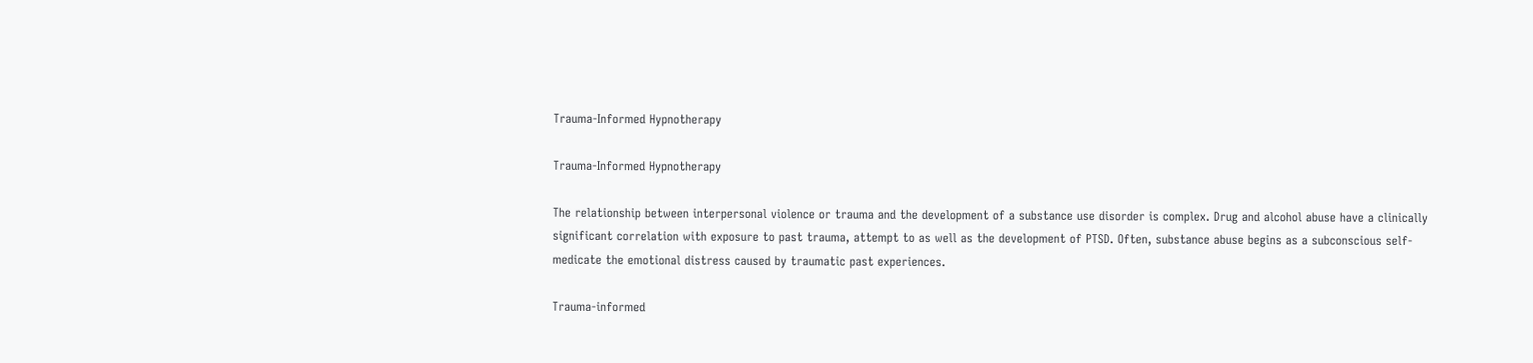Trauma-Informed Hypnotherapy

Trauma-Informed Hypnotherapy

The relationship between interpersonal violence or trauma and the development of a substance use disorder is complex. Drug and alcohol abuse have a clinically significant correlation with exposure to past trauma, attempt to as well as the development of PTSD. Often, substance abuse begins as a subconscious self-medicate the emotional distress caused by traumatic past experiences.

Trauma-informed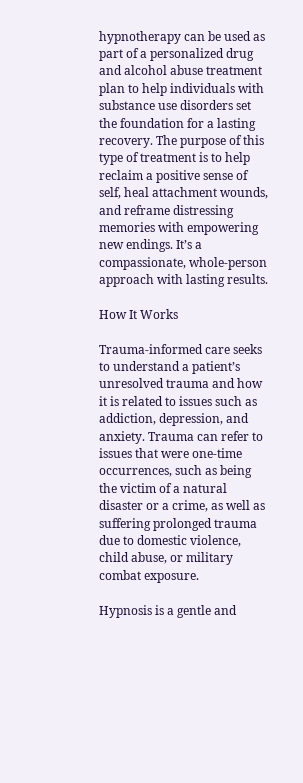hypnotherapy can be used as part of a personalized drug and alcohol abuse treatment plan to help individuals with substance use disorders set the foundation for a lasting recovery. The purpose of this type of treatment is to help reclaim a positive sense of self, heal attachment wounds, and reframe distressing memories with empowering new endings. It’s a compassionate, whole-person approach with lasting results.

How It Works

Trauma-informed care seeks to understand a patient’s unresolved trauma and how it is related to issues such as addiction, depression, and anxiety. Trauma can refer to issues that were one-time occurrences, such as being the victim of a natural disaster or a crime, as well as suffering prolonged trauma due to domestic violence, child abuse, or military combat exposure.

Hypnosis is a gentle and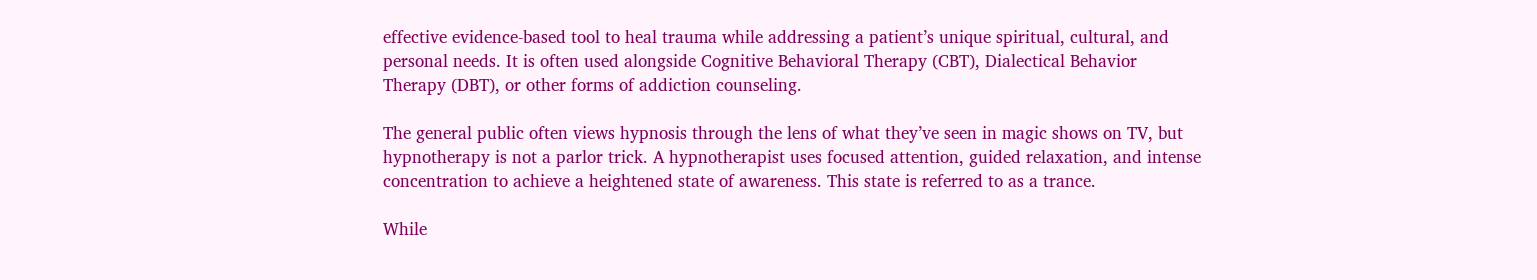effective evidence-based tool to heal trauma while addressing a patient’s unique spiritual, cultural, and personal needs. It is often used alongside Cognitive Behavioral Therapy (CBT), Dialectical Behavior Therapy (DBT), or other forms of addiction counseling.

The general public often views hypnosis through the lens of what they’ve seen in magic shows on TV, but hypnotherapy is not a parlor trick. A hypnotherapist uses focused attention, guided relaxation, and intense concentration to achieve a heightened state of awareness. This state is referred to as a trance.

While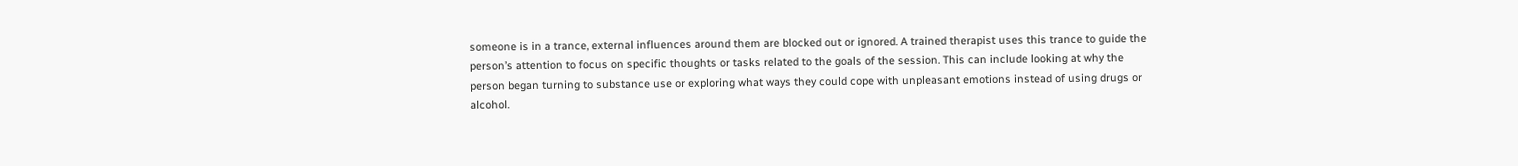someone is in a trance, external influences around them are blocked out or ignored. A trained therapist uses this trance to guide the person’s attention to focus on specific thoughts or tasks related to the goals of the session. This can include looking at why the person began turning to substance use or exploring what ways they could cope with unpleasant emotions instead of using drugs or alcohol.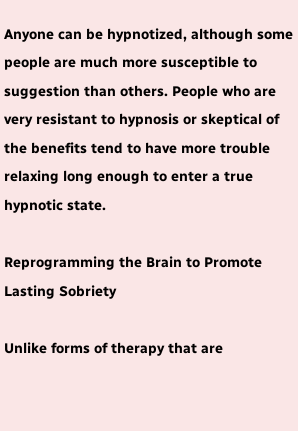Anyone can be hypnotized, although some people are much more susceptible to suggestion than others. People who are very resistant to hypnosis or skeptical of the benefits tend to have more trouble relaxing long enough to enter a true hypnotic state.

Reprogramming the Brain to Promote Lasting Sobriety

Unlike forms of therapy that are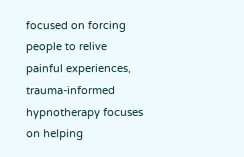focused on forcing people to relive painful experiences, trauma-informed hypnotherapy focuses on helping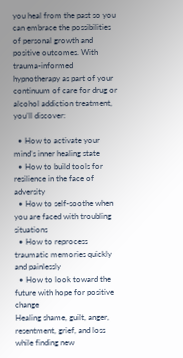you heal from the past so you can embrace the possibilities of personal growth and positive outcomes. With trauma-informed hypnotherapy as part of your continuum of care for drug or alcohol addiction treatment, you’ll discover:

  • How to activate your mind’s inner healing state
  • How to build tools for resilience in the face of adversity
  • How to self-soothe when you are faced with troubling situations
  • How to reprocess traumatic memories quickly and painlessly
  • How to look toward the future with hope for positive change
Healing shame, guilt, anger, resentment, grief, and loss while finding new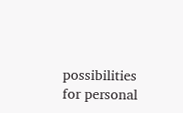possibilities for personal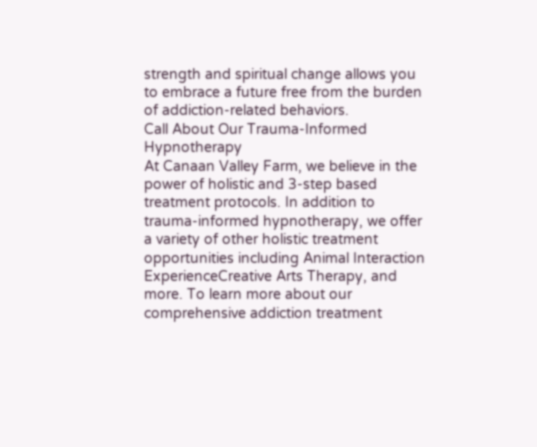strength and spiritual change allows you to embrace a future free from the burden of addiction-related behaviors.
Call About Our Trauma-Informed Hypnotherapy
At Canaan Valley Farm, we believe in the power of holistic and 3-step based treatment protocols. In addition to trauma-informed hypnotherapy, we offer a variety of other holistic treatment opportunities including Animal Interaction ExperienceCreative Arts Therapy, and more. To learn more about our comprehensive addiction treatment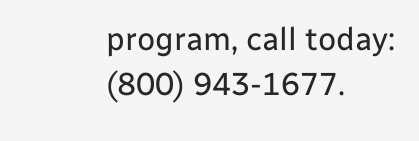program, call today: (800) 943-1677.